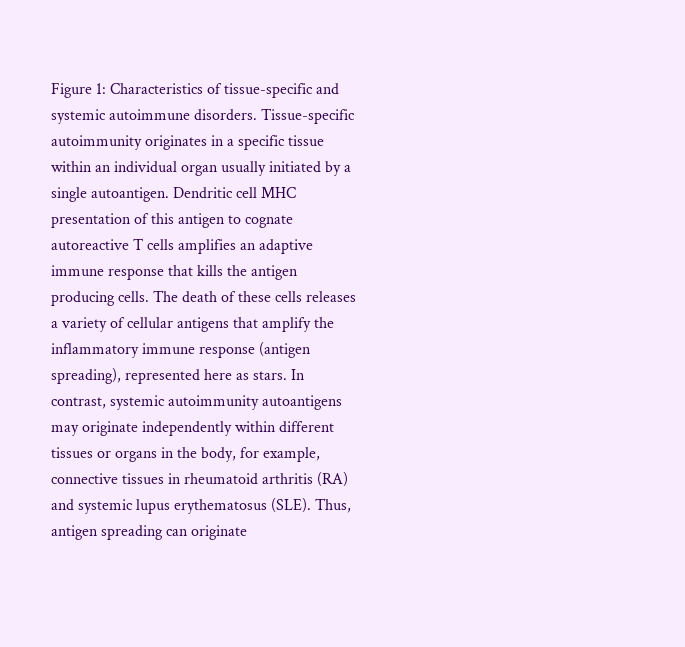Figure 1: Characteristics of tissue-specific and systemic autoimmune disorders. Tissue-specific autoimmunity originates in a specific tissue within an individual organ usually initiated by a single autoantigen. Dendritic cell MHC presentation of this antigen to cognate autoreactive T cells amplifies an adaptive immune response that kills the antigen producing cells. The death of these cells releases a variety of cellular antigens that amplify the inflammatory immune response (antigen spreading), represented here as stars. In contrast, systemic autoimmunity autoantigens may originate independently within different tissues or organs in the body, for example, connective tissues in rheumatoid arthritis (RA) and systemic lupus erythematosus (SLE). Thus, antigen spreading can originate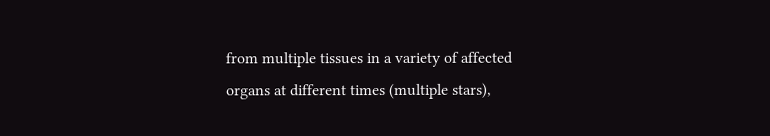from multiple tissues in a variety of affected organs at different times (multiple stars),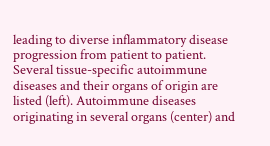leading to diverse inflammatory disease progression from patient to patient. Several tissue-specific autoimmune diseases and their organs of origin are listed (left). Autoimmune diseases originating in several organs (center) and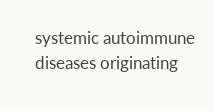systemic autoimmune diseases originating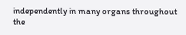independently in many organs throughout the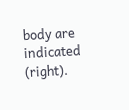body are indicated (right).